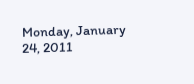Monday, January 24, 2011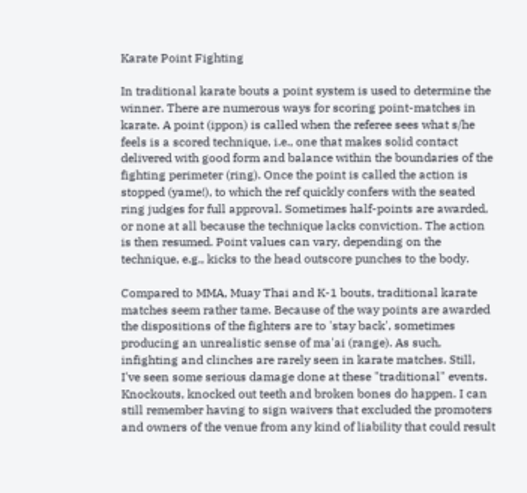Karate Point Fighting

In traditional karate bouts a point system is used to determine the winner. There are numerous ways for scoring point-matches in karate. A point (ippon) is called when the referee sees what s/he feels is a scored technique, i.e., one that makes solid contact delivered with good form and balance within the boundaries of the fighting perimeter (ring). Once the point is called the action is stopped (yame!), to which the ref quickly confers with the seated ring judges for full approval. Sometimes half-points are awarded, or none at all because the technique lacks conviction. The action is then resumed. Point values can vary, depending on the technique, e.g., kicks to the head outscore punches to the body.

Compared to MMA, Muay Thai and K-1 bouts, traditional karate matches seem rather tame. Because of the way points are awarded the dispositions of the fighters are to 'stay back', sometimes producing an unrealistic sense of ma'ai (range). As such, infighting and clinches are rarely seen in karate matches. Still, I've seen some serious damage done at these "traditional" events. Knockouts, knocked out teeth and broken bones do happen. I can still remember having to sign waivers that excluded the promoters and owners of the venue from any kind of liability that could result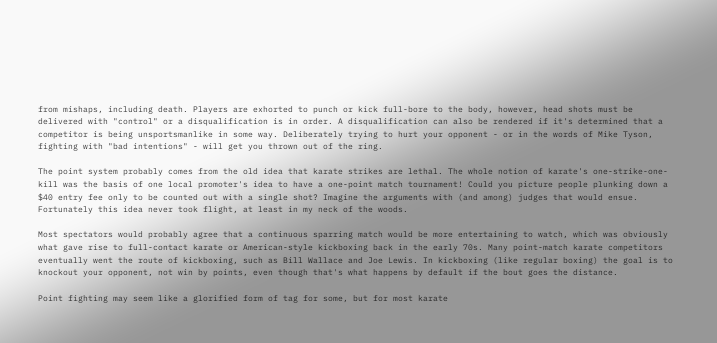from mishaps, including death. Players are exhorted to punch or kick full-bore to the body, however, head shots must be delivered with "control" or a disqualification is in order. A disqualification can also be rendered if it's determined that a competitor is being unsportsmanlike in some way. Deliberately trying to hurt your opponent - or in the words of Mike Tyson, fighting with "bad intentions" - will get you thrown out of the ring.

The point system probably comes from the old idea that karate strikes are lethal. The whole notion of karate's one-strike-one-kill was the basis of one local promoter's idea to have a one-point match tournament! Could you picture people plunking down a $40 entry fee only to be counted out with a single shot? Imagine the arguments with (and among) judges that would ensue. Fortunately this idea never took flight, at least in my neck of the woods.

Most spectators would probably agree that a continuous sparring match would be more entertaining to watch, which was obviously what gave rise to full-contact karate or American-style kickboxing back in the early 70s. Many point-match karate competitors eventually went the route of kickboxing, such as Bill Wallace and Joe Lewis. In kickboxing (like regular boxing) the goal is to knockout your opponent, not win by points, even though that's what happens by default if the bout goes the distance.

Point fighting may seem like a glorified form of tag for some, but for most karate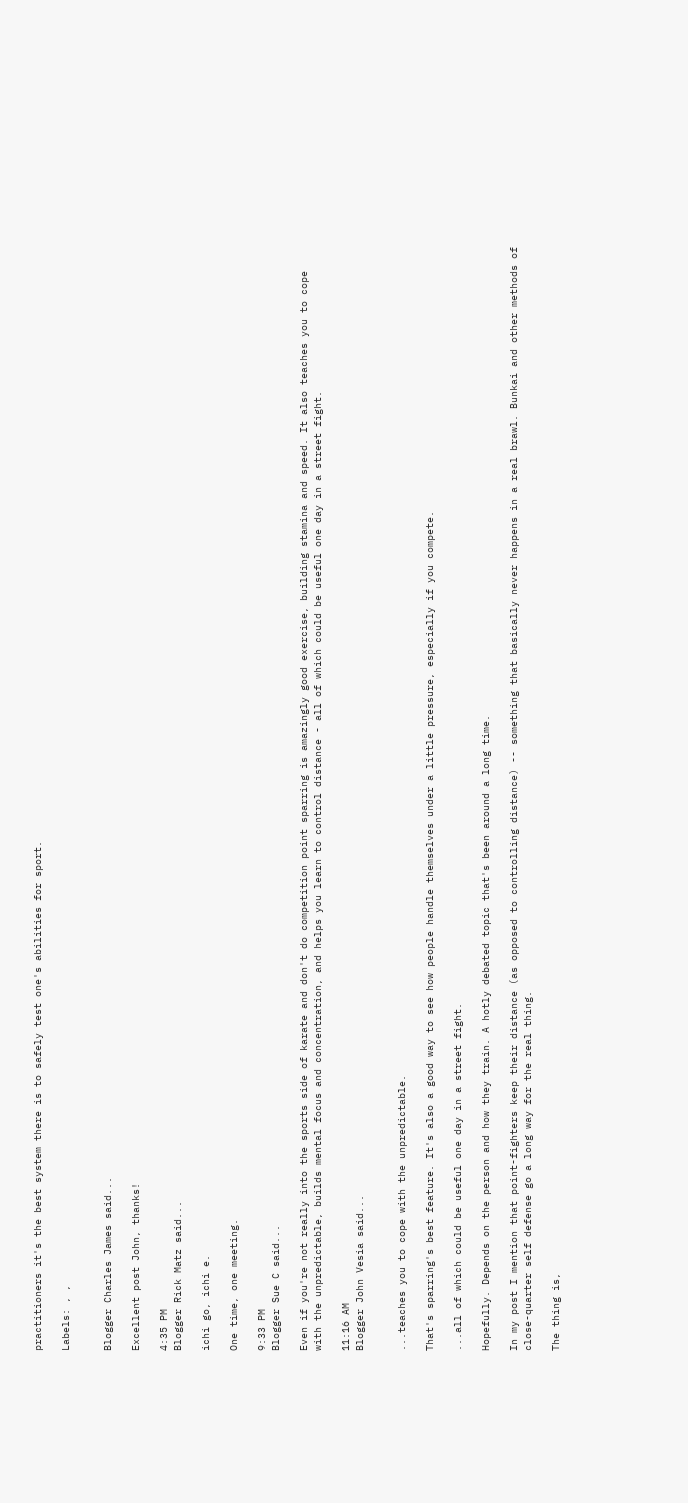practitioners it's the best system there is to safely test one's abilities for sport.

Labels: , ,


Blogger Charles James said...

Excellent post John, thanks!

4:35 PM
Blogger Rick Matz said...

ichi go, ichi e.

One time, one meeting.

9:33 PM
Blogger Sue C said...

Even if you're not really into the sports side of karate and don't do competition point sparring is amazingly good exercise, building stamina and speed. It also teaches you to cope with the unpredictable, builds mental focus and concentration, and helps you learn to control distance - all of which could be useful one day in a street fight.

11:16 AM
Blogger John Vesia said...


...teaches you to cope with the unpredictable.

That's sparring's best feature. It's also a good way to see how people handle themselves under a little pressure, especially if you compete.

...all of which could be useful one day in a street fight.

Hopefully. Depends on the person and how they train. A hotly debated topic that's been around a long time.

In my post I mention that point-fighters keep their distance (as opposed to controlling distance) -- something that basically never happens in a real brawl. Bunkai and other methods of close-quarter self defense go a long way for the real thing.

The thing is,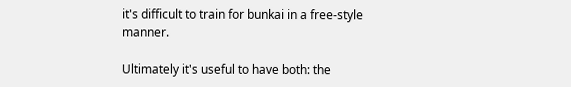it's difficult to train for bunkai in a free-style manner.

Ultimately it's useful to have both: the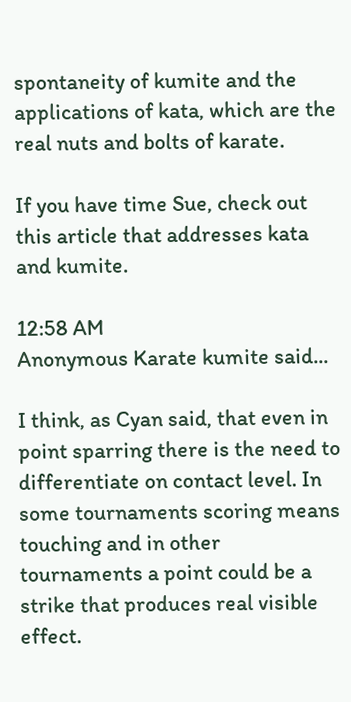spontaneity of kumite and the applications of kata, which are the real nuts and bolts of karate.

If you have time Sue, check out this article that addresses kata and kumite.

12:58 AM
Anonymous Karate kumite said...

I think, as Cyan said, that even in point sparring there is the need to differentiate on contact level. In some tournaments scoring means touching and in other tournaments a point could be a strike that produces real visible effect.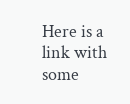Here is a link with some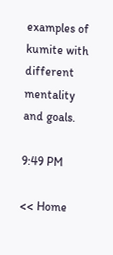examples of kumite with different mentality and goals.

9:49 PM

<< Home